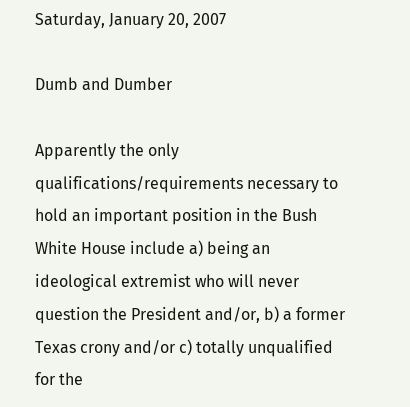Saturday, January 20, 2007

Dumb and Dumber

Apparently the only qualifications/requirements necessary to hold an important position in the Bush White House include a) being an ideological extremist who will never question the President and/or, b) a former Texas crony and/or c) totally unqualified for the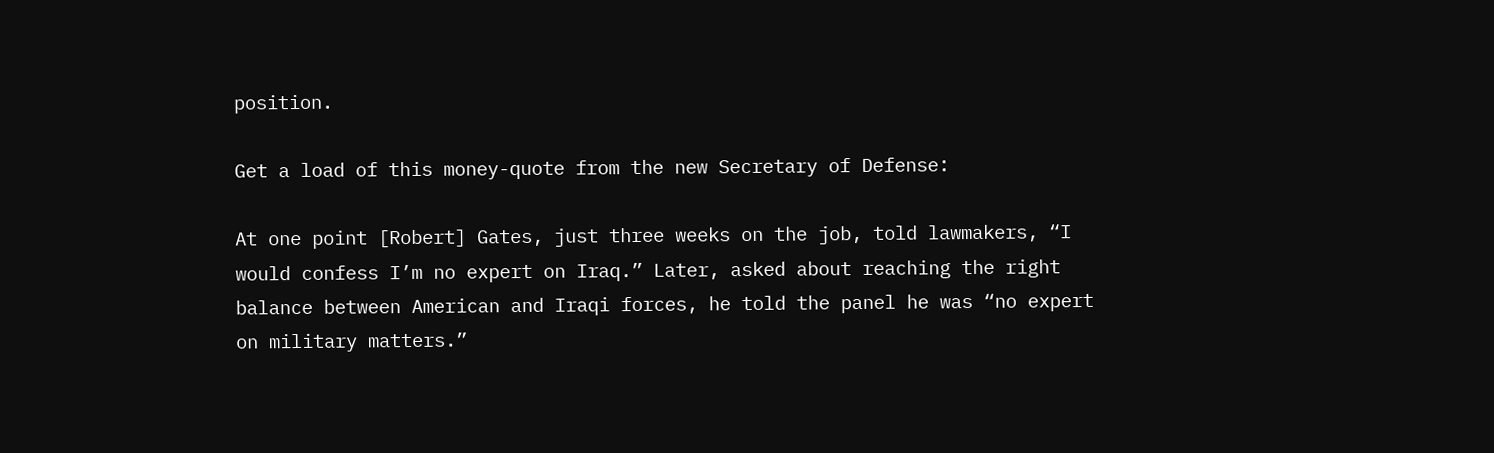position.

Get a load of this money-quote from the new Secretary of Defense:

At one point [Robert] Gates, just three weeks on the job, told lawmakers, “I would confess I’m no expert on Iraq.” Later, asked about reaching the right balance between American and Iraqi forces, he told the panel he was “no expert on military matters.”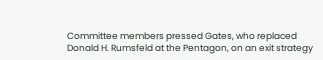Committee members pressed Gates, who replaced Donald H. Rumsfeld at the Pentagon, on an exit strategy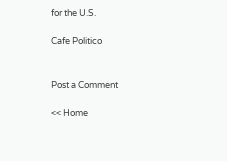for the U.S.

Cafe Politico


Post a Comment

<< Home